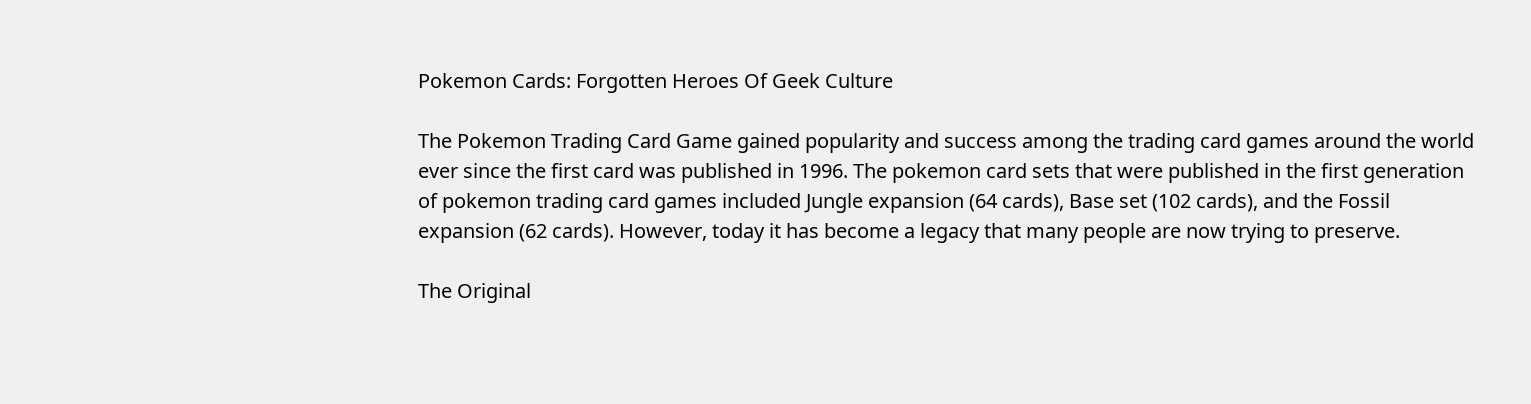Pokemon Cards: Forgotten Heroes Of Geek Culture

The Pokemon Trading Card Game gained popularity and success among the trading card games around the world ever since the first card was published in 1996. The pokemon card sets that were published in the first generation of pokemon trading card games included Jungle expansion (64 cards), Base set (102 cards), and the Fossil expansion (62 cards). However, today it has become a legacy that many people are now trying to preserve.

The Original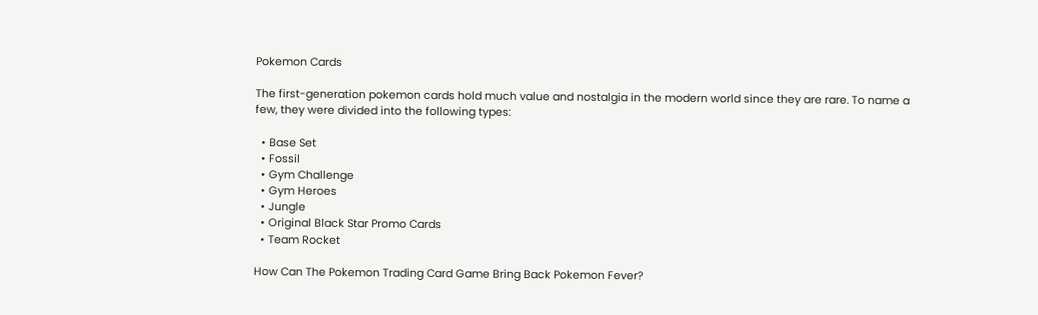Pokemon Cards

The first-generation pokemon cards hold much value and nostalgia in the modern world since they are rare. To name a few, they were divided into the following types:

  • Base Set
  • Fossil
  • Gym Challenge
  • Gym Heroes
  • Jungle
  • Original Black Star Promo Cards
  • Team Rocket

How Can The Pokemon Trading Card Game Bring Back Pokemon Fever?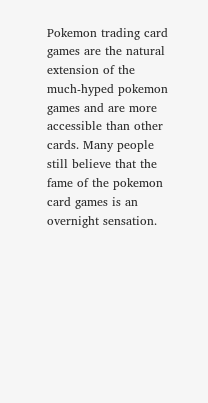Pokemon trading card games are the natural extension of the much-hyped pokemon games and are more accessible than other cards. Many people still believe that the fame of the pokemon card games is an overnight sensation.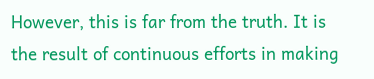However, this is far from the truth. It is the result of continuous efforts in making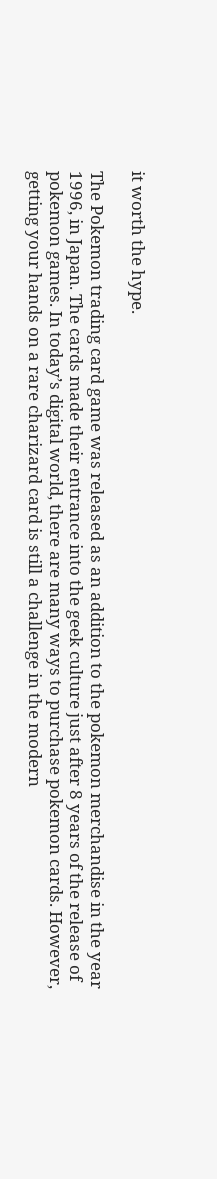it worth the hype.

The Pokemon trading card game was released as an addition to the pokemon merchandise in the year 1996, in Japan. The cards made their entrance into the geek culture just after 8 years of the release of pokemon games. In today’s digital world, there are many ways to purchase pokemon cards. However, getting your hands on a rare charizard card is still a challenge in the modern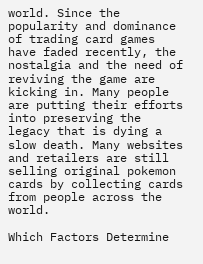world. Since the popularity and dominance of trading card games have faded recently, the nostalgia and the need of reviving the game are kicking in. Many people are putting their efforts into preserving the legacy that is dying a slow death. Many websites and retailers are still selling original pokemon cards by collecting cards from people across the world.

Which Factors Determine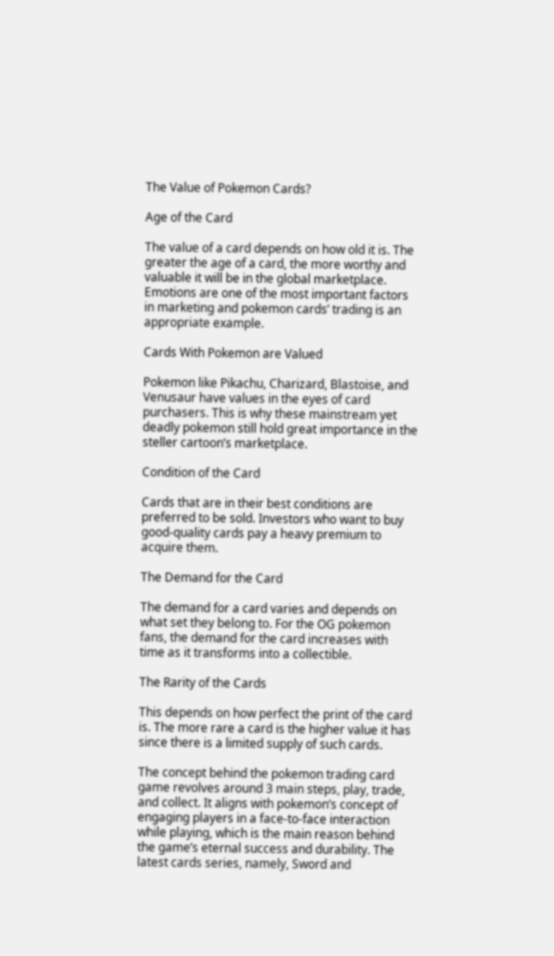The Value of Pokemon Cards?

Age of the Card

The value of a card depends on how old it is. The greater the age of a card, the more worthy and valuable it will be in the global marketplace. Emotions are one of the most important factors in marketing and pokemon cards’ trading is an appropriate example.

Cards With Pokemon are Valued

Pokemon like Pikachu, Charizard, Blastoise, and Venusaur have values in the eyes of card purchasers. This is why these mainstream yet deadly pokemon still hold great importance in the steller cartoon’s marketplace.

Condition of the Card

Cards that are in their best conditions are preferred to be sold. Investors who want to buy good-quality cards pay a heavy premium to acquire them.

The Demand for the Card

The demand for a card varies and depends on what set they belong to. For the OG pokemon fans, the demand for the card increases with time as it transforms into a collectible.

The Rarity of the Cards

This depends on how perfect the print of the card is. The more rare a card is the higher value it has since there is a limited supply of such cards.

The concept behind the pokemon trading card game revolves around 3 main steps, play, trade, and collect. It aligns with pokemon’s concept of engaging players in a face-to-face interaction while playing, which is the main reason behind the game’s eternal success and durability. The latest cards series, namely, Sword and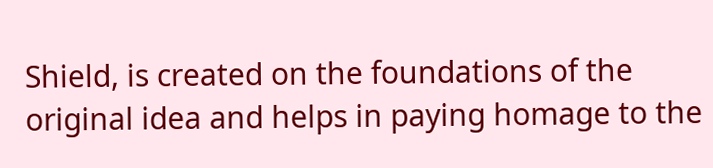Shield, is created on the foundations of the original idea and helps in paying homage to the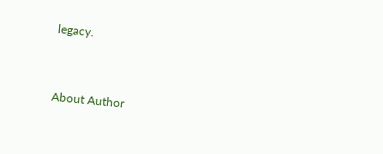legacy.


About Author